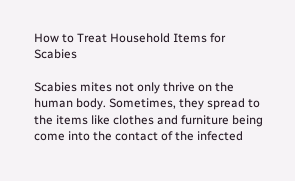How to Treat Household Items for Scabies

Scabies mites not only thrive on the human body. Sometimes, they spread to the items like clothes and furniture being come into the contact of the infected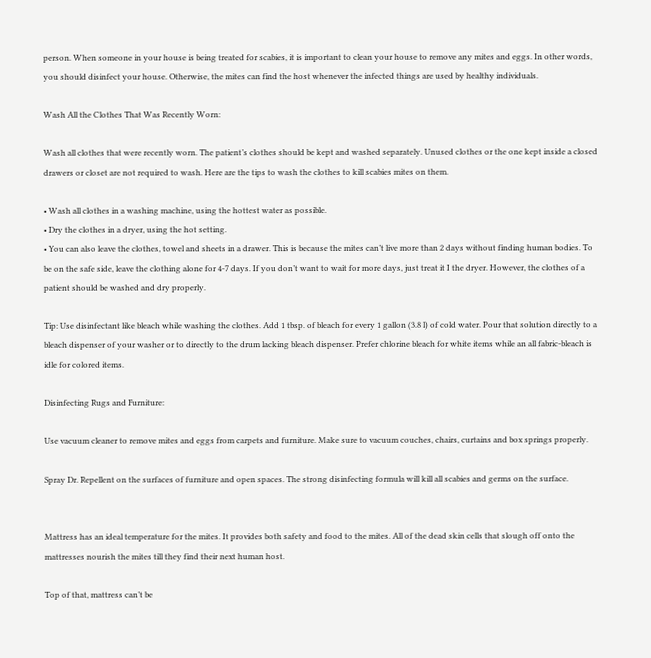person. When someone in your house is being treated for scabies, it is important to clean your house to remove any mites and eggs. In other words, you should disinfect your house. Otherwise, the mites can find the host whenever the infected things are used by healthy individuals.

Wash All the Clothes That Was Recently Worn:

Wash all clothes that were recently worn. The patient’s clothes should be kept and washed separately. Unused clothes or the one kept inside a closed drawers or closet are not required to wash. Here are the tips to wash the clothes to kill scabies mites on them.

• Wash all clothes in a washing machine, using the hottest water as possible.
• Dry the clothes in a dryer, using the hot setting.
• You can also leave the clothes, towel and sheets in a drawer. This is because the mites can’t live more than 2 days without finding human bodies. To be on the safe side, leave the clothing alone for 4-7 days. If you don’t want to wait for more days, just treat it I the dryer. However, the clothes of a patient should be washed and dry properly.

Tip: Use disinfectant like bleach while washing the clothes. Add 1 tbsp. of bleach for every 1 gallon (3.8 l) of cold water. Pour that solution directly to a bleach dispenser of your washer or to directly to the drum lacking bleach dispenser. Prefer chlorine bleach for white items while an all fabric-bleach is idle for colored items.

Disinfecting Rugs and Furniture:

Use vacuum cleaner to remove mites and eggs from carpets and furniture. Make sure to vacuum couches, chairs, curtains and box springs properly.

Spray Dr. Repellent on the surfaces of furniture and open spaces. The strong disinfecting formula will kill all scabies and germs on the surface.


Mattress has an ideal temperature for the mites. It provides both safety and food to the mites. All of the dead skin cells that slough off onto the mattresses nourish the mites till they find their next human host.

Top of that, mattress can’t be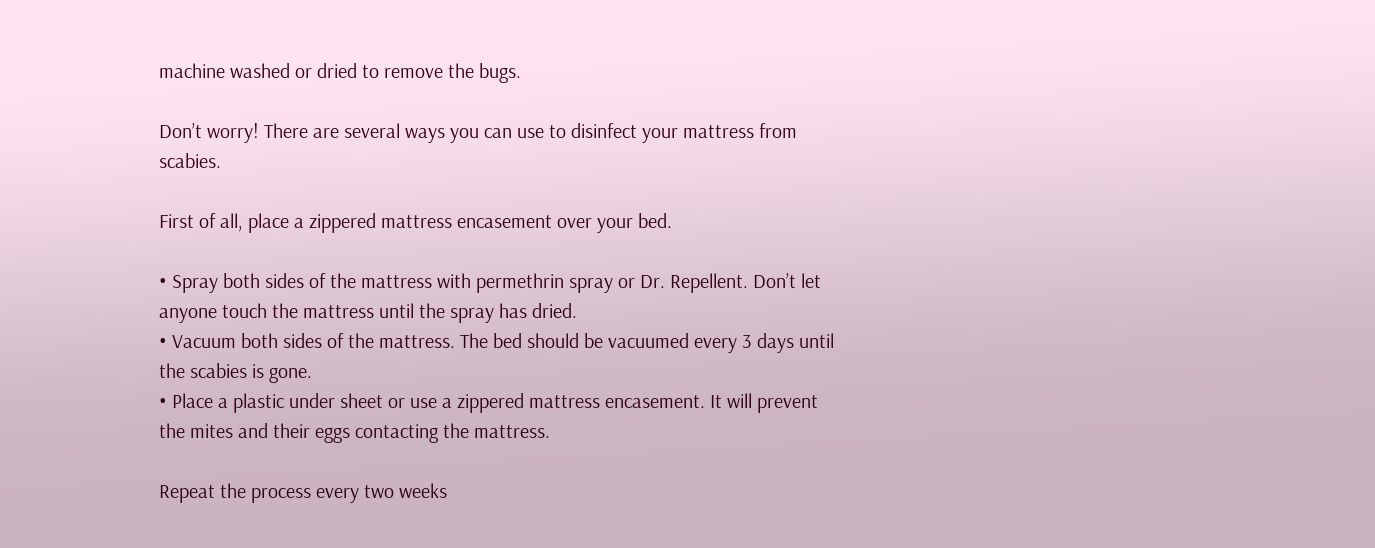machine washed or dried to remove the bugs.

Don’t worry! There are several ways you can use to disinfect your mattress from scabies.

First of all, place a zippered mattress encasement over your bed.

• Spray both sides of the mattress with permethrin spray or Dr. Repellent. Don’t let anyone touch the mattress until the spray has dried.
• Vacuum both sides of the mattress. The bed should be vacuumed every 3 days until the scabies is gone.
• Place a plastic under sheet or use a zippered mattress encasement. It will prevent the mites and their eggs contacting the mattress.

Repeat the process every two weeks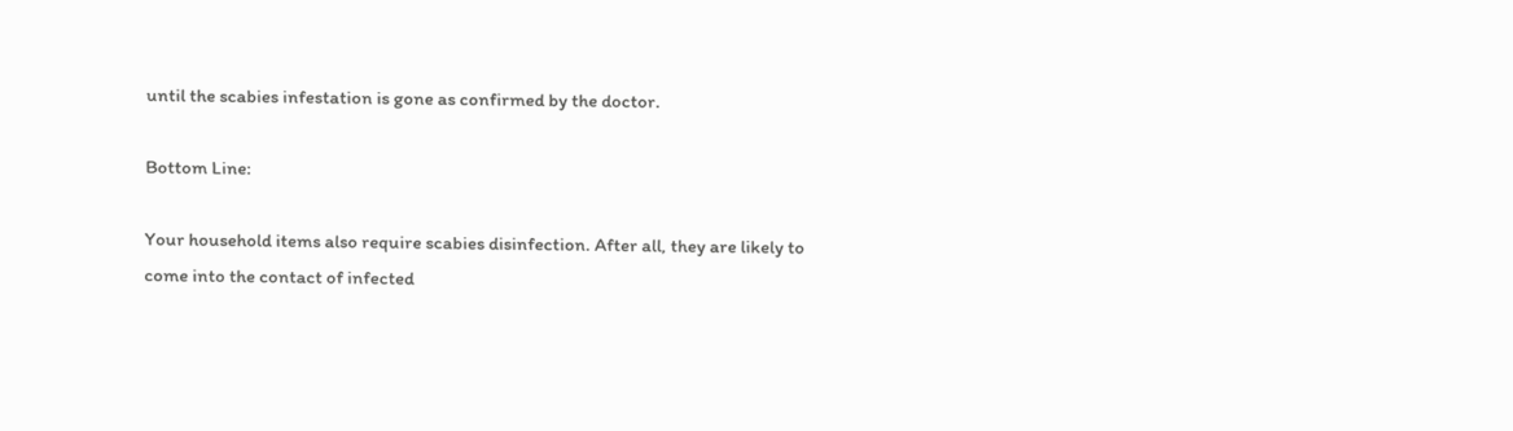until the scabies infestation is gone as confirmed by the doctor.

Bottom Line:

Your household items also require scabies disinfection. After all, they are likely to come into the contact of infected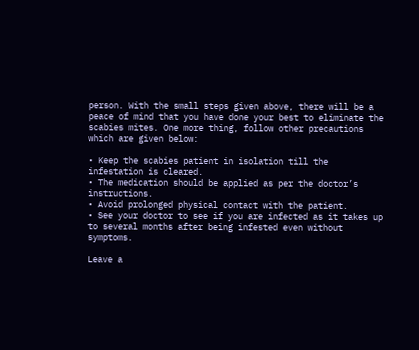person. With the small steps given above, there will be a peace of mind that you have done your best to eliminate the scabies mites. One more thing, follow other precautions which are given below:

• Keep the scabies patient in isolation till the infestation is cleared.
• The medication should be applied as per the doctor’s instructions.
• Avoid prolonged physical contact with the patient.
• See your doctor to see if you are infected as it takes up to several months after being infested even without symptoms.

Leave a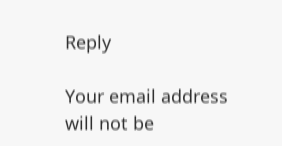Reply

Your email address will not be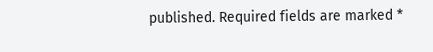published. Required fields are marked *